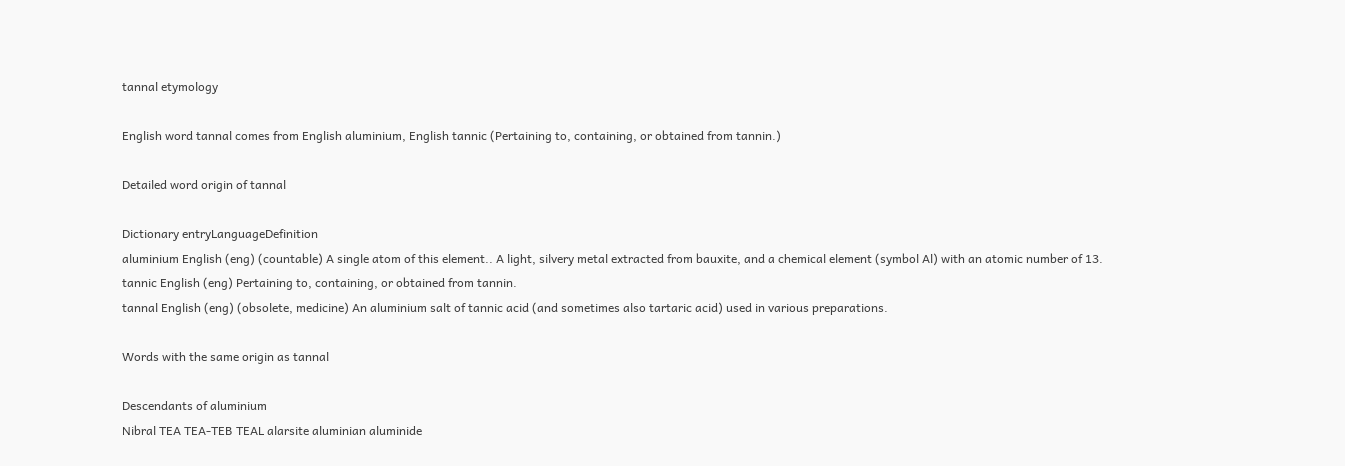tannal etymology

English word tannal comes from English aluminium, English tannic (Pertaining to, containing, or obtained from tannin.)

Detailed word origin of tannal

Dictionary entryLanguageDefinition
aluminium English (eng) (countable) A single atom of this element.. A light, silvery metal extracted from bauxite, and a chemical element (symbol Al) with an atomic number of 13.
tannic English (eng) Pertaining to, containing, or obtained from tannin.
tannal English (eng) (obsolete, medicine) An aluminium salt of tannic acid (and sometimes also tartaric acid) used in various preparations.

Words with the same origin as tannal

Descendants of aluminium
Nibral TEA TEA-TEB TEAL alarsite aluminian aluminide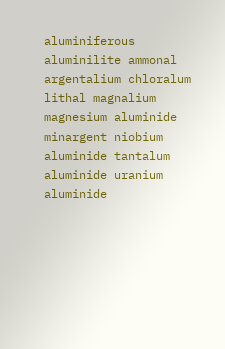aluminiferous aluminilite ammonal argentalium chloralum lithal magnalium magnesium aluminide minargent niobium aluminide tantalum aluminide uranium aluminide